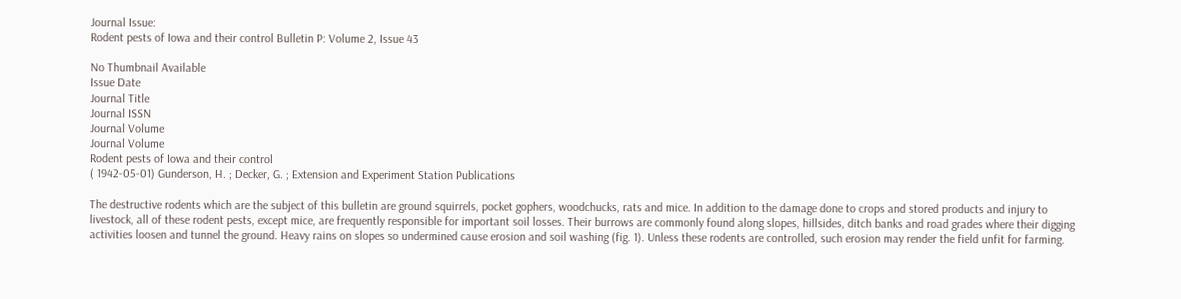Journal Issue:
Rodent pests of Iowa and their control Bulletin P: Volume 2, Issue 43

No Thumbnail Available
Issue Date
Journal Title
Journal ISSN
Journal Volume
Journal Volume
Rodent pests of Iowa and their control
( 1942-05-01) Gunderson, H. ; Decker, G. ; Extension and Experiment Station Publications

The destructive rodents which are the subject of this bulletin are ground squirrels, pocket gophers, woodchucks, rats and mice. In addition to the damage done to crops and stored products and injury to livestock, all of these rodent pests, except mice, are frequently responsible for important soil losses. Their burrows are commonly found along slopes, hillsides, ditch banks and road grades where their digging activities loosen and tunnel the ground. Heavy rains on slopes so undermined cause erosion and soil washing (fig. 1). Unless these rodents are controlled, such erosion may render the field unfit for farming.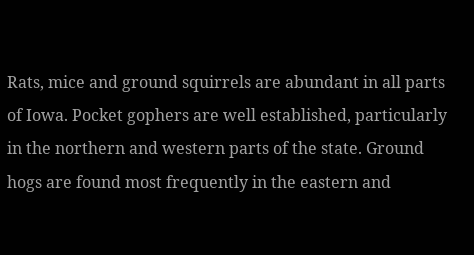Rats, mice and ground squirrels are abundant in all parts of Iowa. Pocket gophers are well established, particularly in the northern and western parts of the state. Ground hogs are found most frequently in the eastern and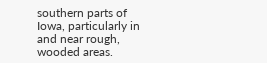southern parts of Iowa, particularly in and near rough, wooded areas.